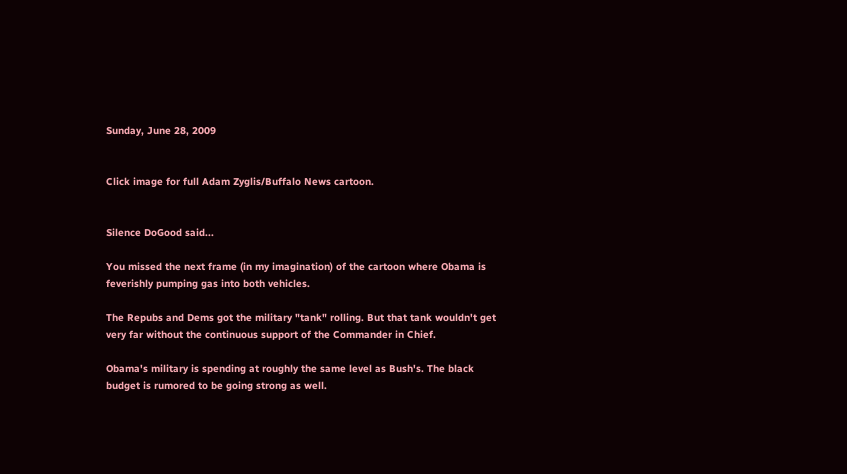Sunday, June 28, 2009


Click image for full Adam Zyglis/Buffalo News cartoon.


Silence DoGood said...

You missed the next frame (in my imagination) of the cartoon where Obama is feverishly pumping gas into both vehicles.

The Repubs and Dems got the military "tank" rolling. But that tank wouldn't get very far without the continuous support of the Commander in Chief.

Obama's military is spending at roughly the same level as Bush's. The black budget is rumored to be going strong as well.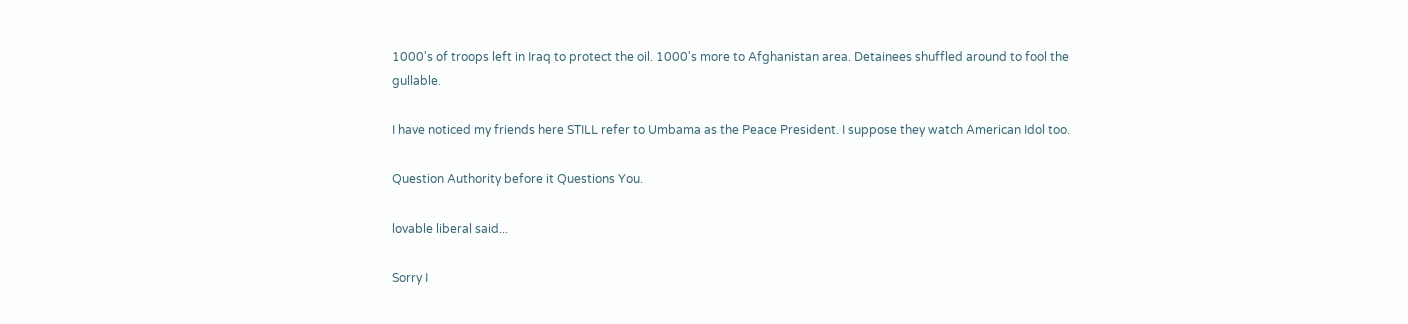1000's of troops left in Iraq to protect the oil. 1000's more to Afghanistan area. Detainees shuffled around to fool the gullable.

I have noticed my friends here STILL refer to Umbama as the Peace President. I suppose they watch American Idol too.

Question Authority before it Questions You.

lovable liberal said...

Sorry I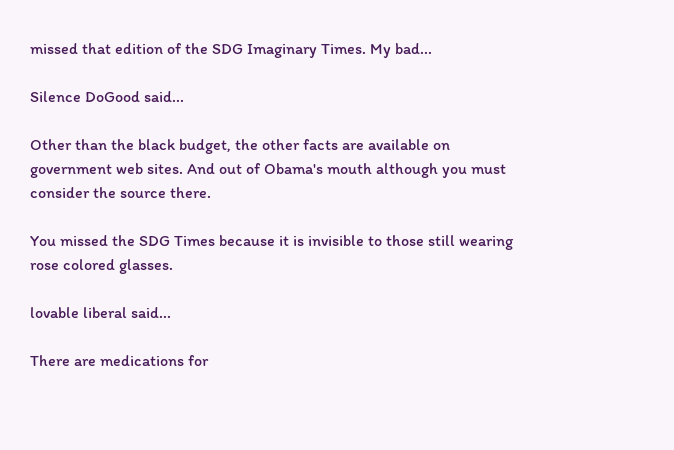missed that edition of the SDG Imaginary Times. My bad...

Silence DoGood said...

Other than the black budget, the other facts are available on government web sites. And out of Obama's mouth although you must consider the source there.

You missed the SDG Times because it is invisible to those still wearing rose colored glasses.

lovable liberal said...

There are medications for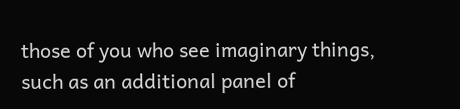those of you who see imaginary things, such as an additional panel of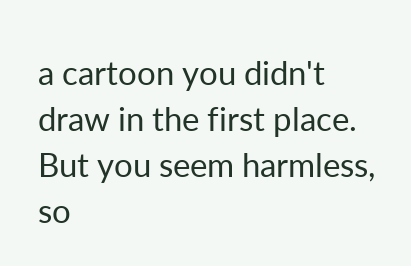a cartoon you didn't draw in the first place. But you seem harmless, so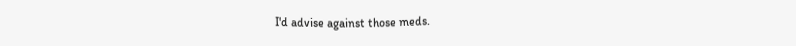I'd advise against those meds.